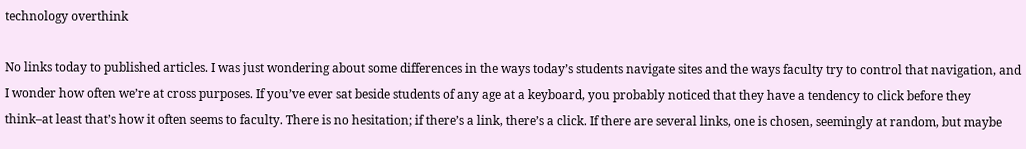technology overthink

No links today to published articles. I was just wondering about some differences in the ways today’s students navigate sites and the ways faculty try to control that navigation, and I wonder how often we’re at cross purposes. If you’ve ever sat beside students of any age at a keyboard, you probably noticed that they have a tendency to click before they think–at least that’s how it often seems to faculty. There is no hesitation; if there’s a link, there’s a click. If there are several links, one is chosen, seemingly at random, but maybe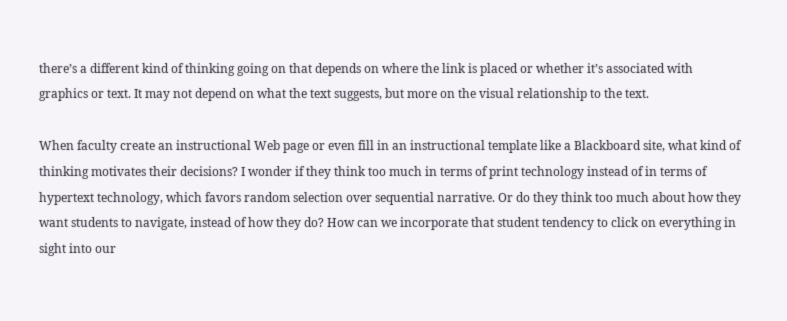there’s a different kind of thinking going on that depends on where the link is placed or whether it’s associated with graphics or text. It may not depend on what the text suggests, but more on the visual relationship to the text.

When faculty create an instructional Web page or even fill in an instructional template like a Blackboard site, what kind of thinking motivates their decisions? I wonder if they think too much in terms of print technology instead of in terms of hypertext technology, which favors random selection over sequential narrative. Or do they think too much about how they want students to navigate, instead of how they do? How can we incorporate that student tendency to click on everything in sight into our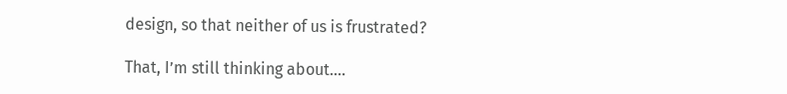design, so that neither of us is frustrated?

That, I’m still thinking about….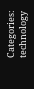Categories: technology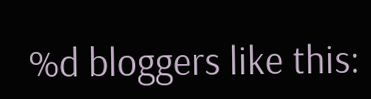%d bloggers like this: